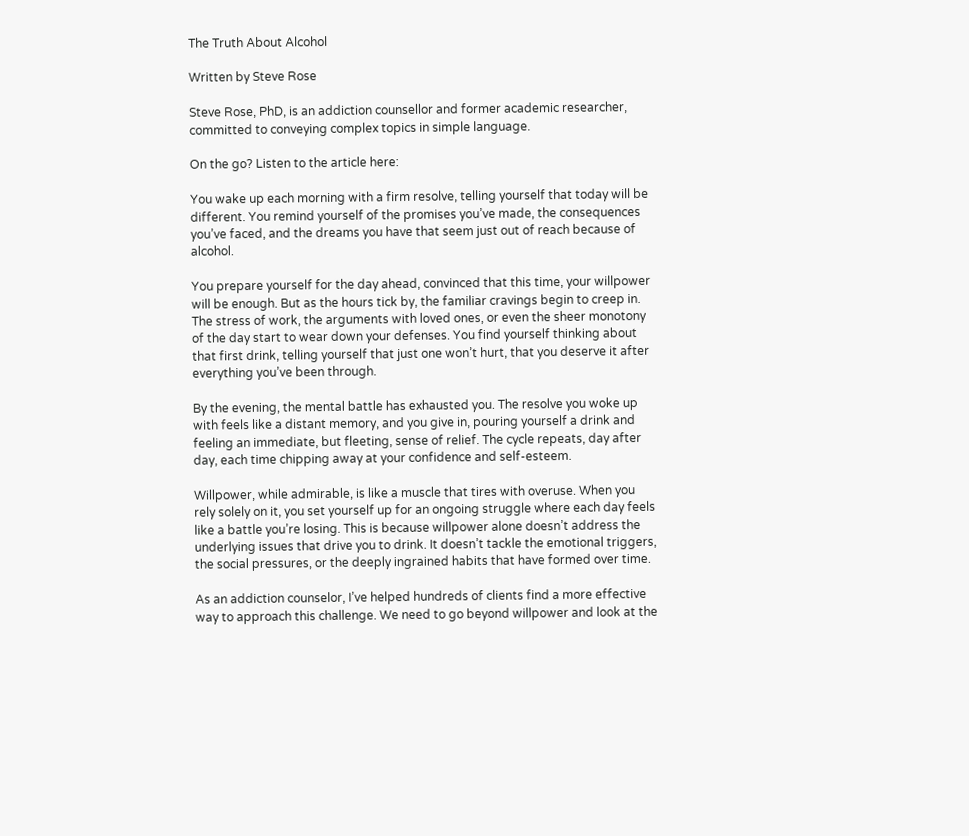The Truth About Alcohol

Written by Steve Rose

Steve Rose, PhD, is an addiction counsellor and former academic researcher, committed to conveying complex topics in simple language.

On the go? Listen to the article here:

You wake up each morning with a firm resolve, telling yourself that today will be different. You remind yourself of the promises you’ve made, the consequences you’ve faced, and the dreams you have that seem just out of reach because of alcohol.

You prepare yourself for the day ahead, convinced that this time, your willpower will be enough. But as the hours tick by, the familiar cravings begin to creep in. The stress of work, the arguments with loved ones, or even the sheer monotony of the day start to wear down your defenses. You find yourself thinking about that first drink, telling yourself that just one won’t hurt, that you deserve it after everything you’ve been through.

By the evening, the mental battle has exhausted you. The resolve you woke up with feels like a distant memory, and you give in, pouring yourself a drink and feeling an immediate, but fleeting, sense of relief. The cycle repeats, day after day, each time chipping away at your confidence and self-esteem.

Willpower, while admirable, is like a muscle that tires with overuse. When you rely solely on it, you set yourself up for an ongoing struggle where each day feels like a battle you’re losing. This is because willpower alone doesn’t address the underlying issues that drive you to drink. It doesn’t tackle the emotional triggers, the social pressures, or the deeply ingrained habits that have formed over time.

As an addiction counselor, I’ve helped hundreds of clients find a more effective way to approach this challenge. We need to go beyond willpower and look at the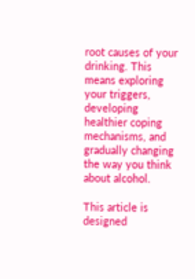root causes of your drinking. This means exploring your triggers, developing healthier coping mechanisms, and gradually changing the way you think about alcohol.

This article is designed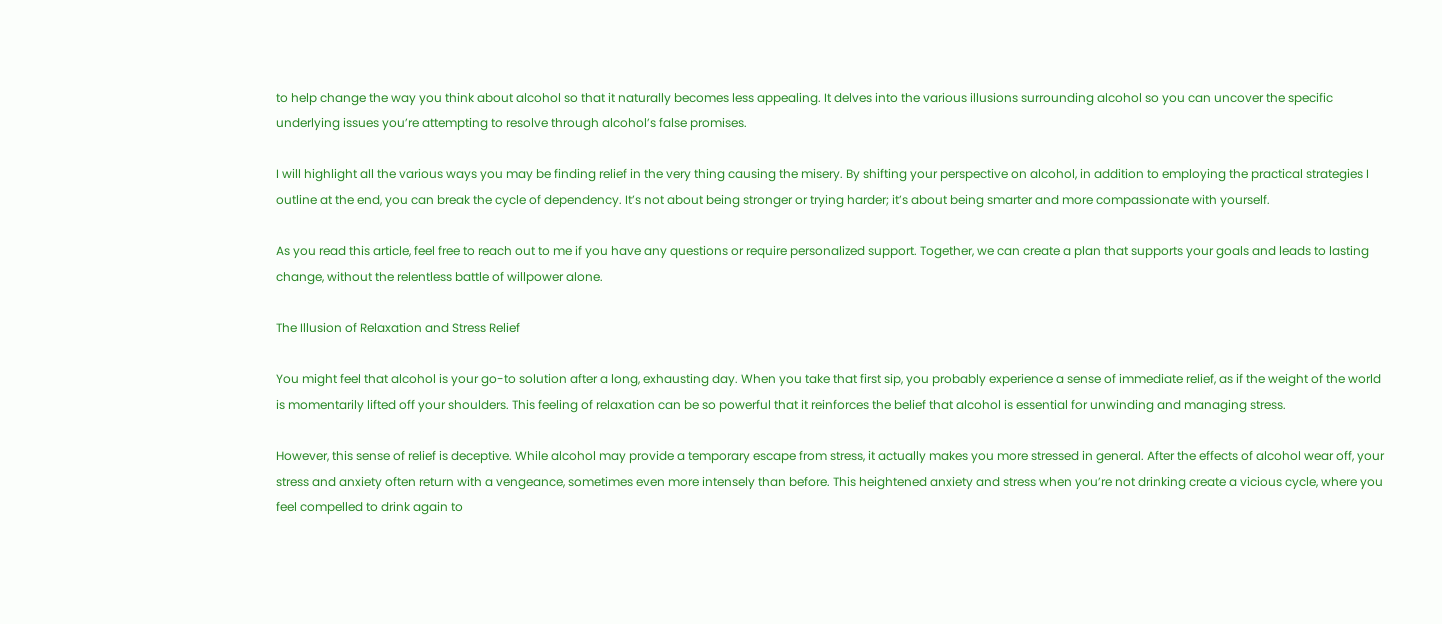to help change the way you think about alcohol so that it naturally becomes less appealing. It delves into the various illusions surrounding alcohol so you can uncover the specific underlying issues you’re attempting to resolve through alcohol’s false promises.

I will highlight all the various ways you may be finding relief in the very thing causing the misery. By shifting your perspective on alcohol, in addition to employing the practical strategies I outline at the end, you can break the cycle of dependency. It’s not about being stronger or trying harder; it’s about being smarter and more compassionate with yourself.

As you read this article, feel free to reach out to me if you have any questions or require personalized support. Together, we can create a plan that supports your goals and leads to lasting change, without the relentless battle of willpower alone.

The Illusion of Relaxation and Stress Relief

You might feel that alcohol is your go-to solution after a long, exhausting day. When you take that first sip, you probably experience a sense of immediate relief, as if the weight of the world is momentarily lifted off your shoulders. This feeling of relaxation can be so powerful that it reinforces the belief that alcohol is essential for unwinding and managing stress.

However, this sense of relief is deceptive. While alcohol may provide a temporary escape from stress, it actually makes you more stressed in general. After the effects of alcohol wear off, your stress and anxiety often return with a vengeance, sometimes even more intensely than before. This heightened anxiety and stress when you’re not drinking create a vicious cycle, where you feel compelled to drink again to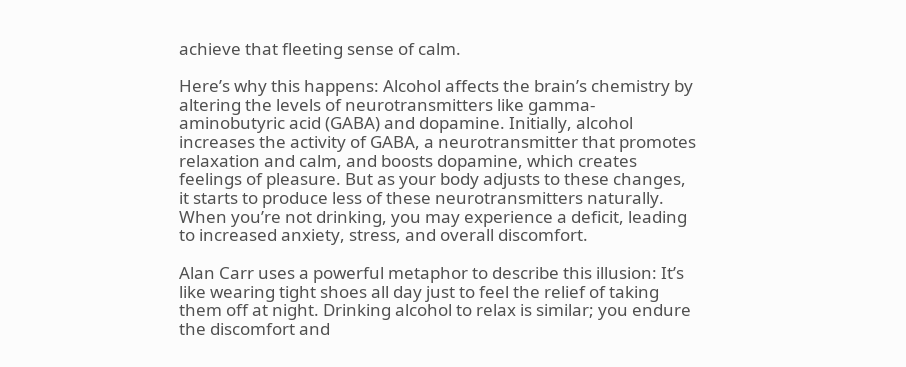achieve that fleeting sense of calm.

Here’s why this happens: Alcohol affects the brain’s chemistry by altering the levels of neurotransmitters like gamma-aminobutyric acid (GABA) and dopamine. Initially, alcohol increases the activity of GABA, a neurotransmitter that promotes relaxation and calm, and boosts dopamine, which creates feelings of pleasure. But as your body adjusts to these changes, it starts to produce less of these neurotransmitters naturally. When you’re not drinking, you may experience a deficit, leading to increased anxiety, stress, and overall discomfort.

Alan Carr uses a powerful metaphor to describe this illusion: It’s like wearing tight shoes all day just to feel the relief of taking them off at night. Drinking alcohol to relax is similar; you endure the discomfort and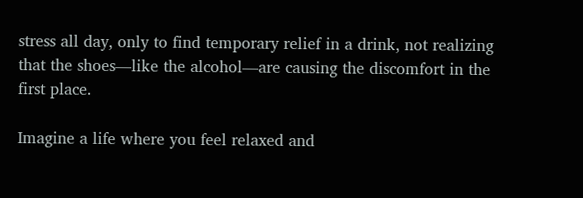stress all day, only to find temporary relief in a drink, not realizing that the shoes—like the alcohol—are causing the discomfort in the first place.

Imagine a life where you feel relaxed and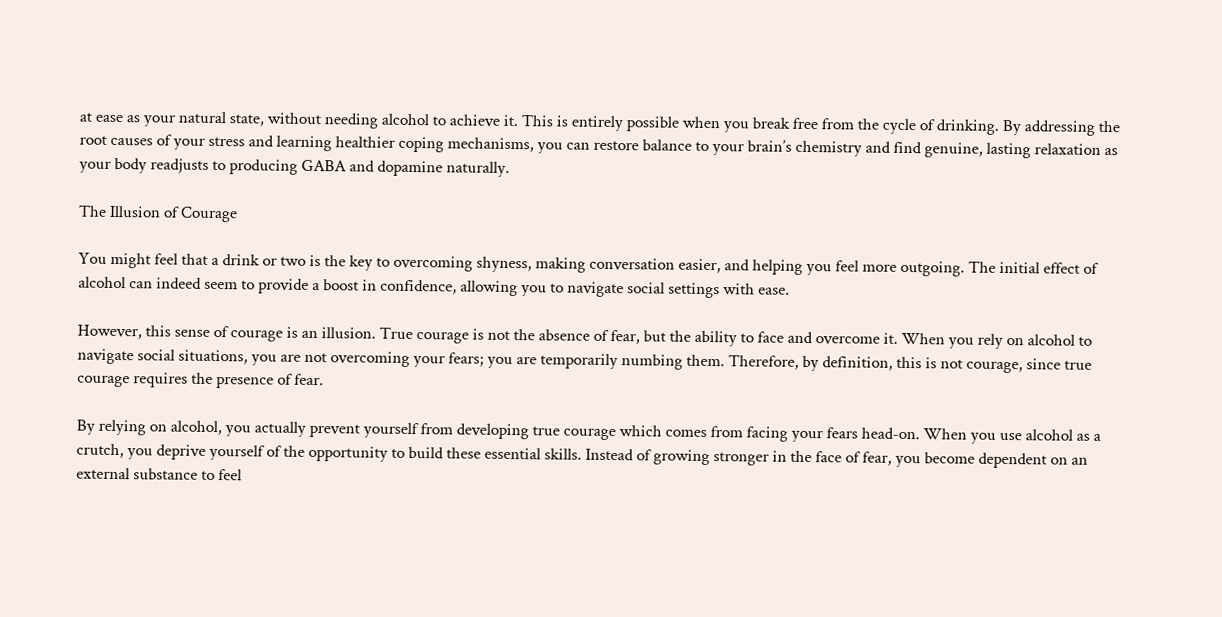at ease as your natural state, without needing alcohol to achieve it. This is entirely possible when you break free from the cycle of drinking. By addressing the root causes of your stress and learning healthier coping mechanisms, you can restore balance to your brain’s chemistry and find genuine, lasting relaxation as your body readjusts to producing GABA and dopamine naturally.

The Illusion of Courage

You might feel that a drink or two is the key to overcoming shyness, making conversation easier, and helping you feel more outgoing. The initial effect of alcohol can indeed seem to provide a boost in confidence, allowing you to navigate social settings with ease.

However, this sense of courage is an illusion. True courage is not the absence of fear, but the ability to face and overcome it. When you rely on alcohol to navigate social situations, you are not overcoming your fears; you are temporarily numbing them. Therefore, by definition, this is not courage, since true courage requires the presence of fear.

By relying on alcohol, you actually prevent yourself from developing true courage which comes from facing your fears head-on. When you use alcohol as a crutch, you deprive yourself of the opportunity to build these essential skills. Instead of growing stronger in the face of fear, you become dependent on an external substance to feel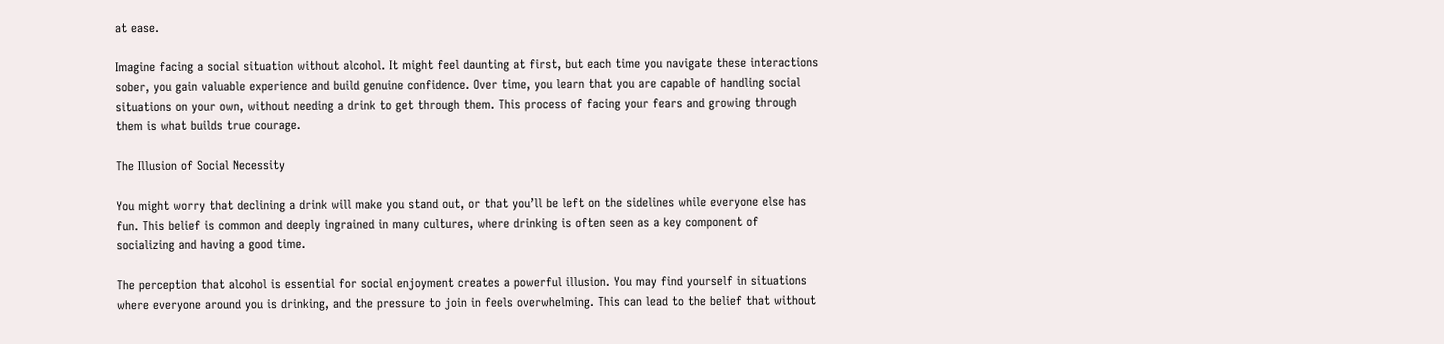at ease.

Imagine facing a social situation without alcohol. It might feel daunting at first, but each time you navigate these interactions sober, you gain valuable experience and build genuine confidence. Over time, you learn that you are capable of handling social situations on your own, without needing a drink to get through them. This process of facing your fears and growing through them is what builds true courage.

The Illusion of Social Necessity

You might worry that declining a drink will make you stand out, or that you’ll be left on the sidelines while everyone else has fun. This belief is common and deeply ingrained in many cultures, where drinking is often seen as a key component of socializing and having a good time.

The perception that alcohol is essential for social enjoyment creates a powerful illusion. You may find yourself in situations where everyone around you is drinking, and the pressure to join in feels overwhelming. This can lead to the belief that without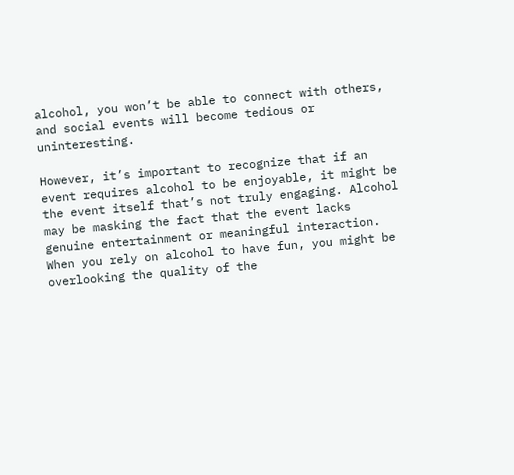alcohol, you won’t be able to connect with others, and social events will become tedious or uninteresting.

However, it’s important to recognize that if an event requires alcohol to be enjoyable, it might be the event itself that’s not truly engaging. Alcohol may be masking the fact that the event lacks genuine entertainment or meaningful interaction. When you rely on alcohol to have fun, you might be overlooking the quality of the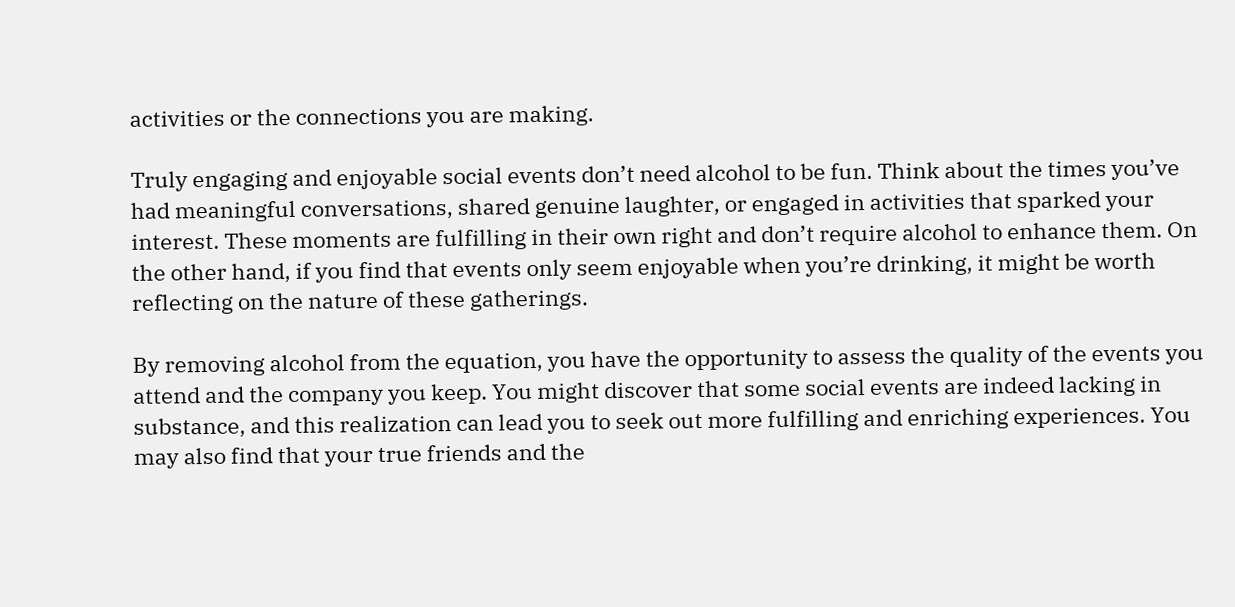activities or the connections you are making.

Truly engaging and enjoyable social events don’t need alcohol to be fun. Think about the times you’ve had meaningful conversations, shared genuine laughter, or engaged in activities that sparked your interest. These moments are fulfilling in their own right and don’t require alcohol to enhance them. On the other hand, if you find that events only seem enjoyable when you’re drinking, it might be worth reflecting on the nature of these gatherings.

By removing alcohol from the equation, you have the opportunity to assess the quality of the events you attend and the company you keep. You might discover that some social events are indeed lacking in substance, and this realization can lead you to seek out more fulfilling and enriching experiences. You may also find that your true friends and the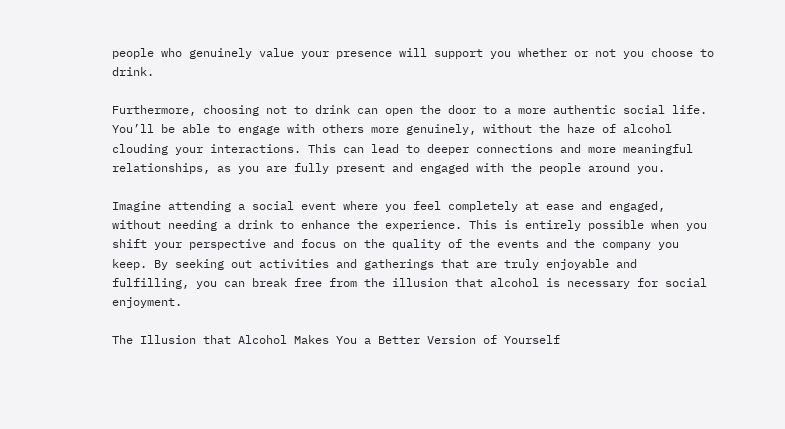people who genuinely value your presence will support you whether or not you choose to drink.

Furthermore, choosing not to drink can open the door to a more authentic social life. You’ll be able to engage with others more genuinely, without the haze of alcohol clouding your interactions. This can lead to deeper connections and more meaningful relationships, as you are fully present and engaged with the people around you.

Imagine attending a social event where you feel completely at ease and engaged, without needing a drink to enhance the experience. This is entirely possible when you shift your perspective and focus on the quality of the events and the company you keep. By seeking out activities and gatherings that are truly enjoyable and fulfilling, you can break free from the illusion that alcohol is necessary for social enjoyment.

The Illusion that Alcohol Makes You a Better Version of Yourself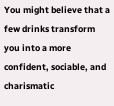You might believe that a few drinks transform you into a more confident, sociable, and charismatic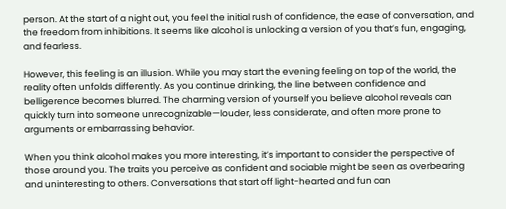person. At the start of a night out, you feel the initial rush of confidence, the ease of conversation, and the freedom from inhibitions. It seems like alcohol is unlocking a version of you that’s fun, engaging, and fearless.

However, this feeling is an illusion. While you may start the evening feeling on top of the world, the reality often unfolds differently. As you continue drinking, the line between confidence and belligerence becomes blurred. The charming version of yourself you believe alcohol reveals can quickly turn into someone unrecognizable—louder, less considerate, and often more prone to arguments or embarrassing behavior.

When you think alcohol makes you more interesting, it’s important to consider the perspective of those around you. The traits you perceive as confident and sociable might be seen as overbearing and uninteresting to others. Conversations that start off light-hearted and fun can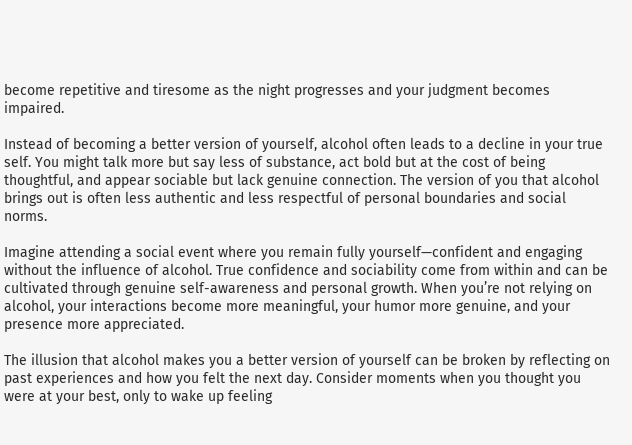become repetitive and tiresome as the night progresses and your judgment becomes impaired.

Instead of becoming a better version of yourself, alcohol often leads to a decline in your true self. You might talk more but say less of substance, act bold but at the cost of being thoughtful, and appear sociable but lack genuine connection. The version of you that alcohol brings out is often less authentic and less respectful of personal boundaries and social norms.

Imagine attending a social event where you remain fully yourself—confident and engaging without the influence of alcohol. True confidence and sociability come from within and can be cultivated through genuine self-awareness and personal growth. When you’re not relying on alcohol, your interactions become more meaningful, your humor more genuine, and your presence more appreciated.

The illusion that alcohol makes you a better version of yourself can be broken by reflecting on past experiences and how you felt the next day. Consider moments when you thought you were at your best, only to wake up feeling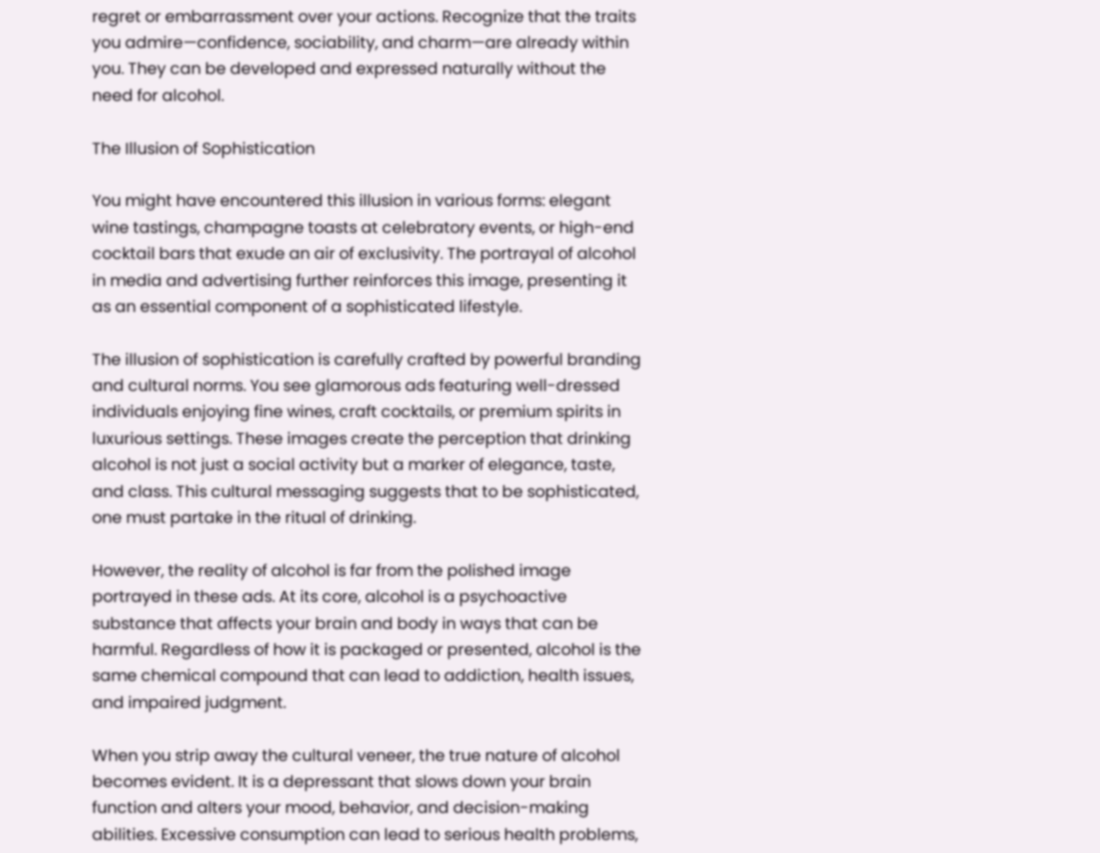regret or embarrassment over your actions. Recognize that the traits you admire—confidence, sociability, and charm—are already within you. They can be developed and expressed naturally without the need for alcohol.

The Illusion of Sophistication

You might have encountered this illusion in various forms: elegant wine tastings, champagne toasts at celebratory events, or high-end cocktail bars that exude an air of exclusivity. The portrayal of alcohol in media and advertising further reinforces this image, presenting it as an essential component of a sophisticated lifestyle.

The illusion of sophistication is carefully crafted by powerful branding and cultural norms. You see glamorous ads featuring well-dressed individuals enjoying fine wines, craft cocktails, or premium spirits in luxurious settings. These images create the perception that drinking alcohol is not just a social activity but a marker of elegance, taste, and class. This cultural messaging suggests that to be sophisticated, one must partake in the ritual of drinking.

However, the reality of alcohol is far from the polished image portrayed in these ads. At its core, alcohol is a psychoactive substance that affects your brain and body in ways that can be harmful. Regardless of how it is packaged or presented, alcohol is the same chemical compound that can lead to addiction, health issues, and impaired judgment.

When you strip away the cultural veneer, the true nature of alcohol becomes evident. It is a depressant that slows down your brain function and alters your mood, behavior, and decision-making abilities. Excessive consumption can lead to serious health problems,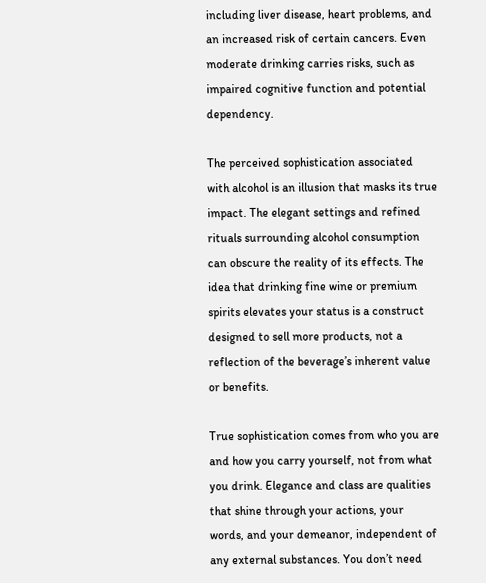including liver disease, heart problems, and an increased risk of certain cancers. Even moderate drinking carries risks, such as impaired cognitive function and potential dependency.

The perceived sophistication associated with alcohol is an illusion that masks its true impact. The elegant settings and refined rituals surrounding alcohol consumption can obscure the reality of its effects. The idea that drinking fine wine or premium spirits elevates your status is a construct designed to sell more products, not a reflection of the beverage’s inherent value or benefits.

True sophistication comes from who you are and how you carry yourself, not from what you drink. Elegance and class are qualities that shine through your actions, your words, and your demeanor, independent of any external substances. You don’t need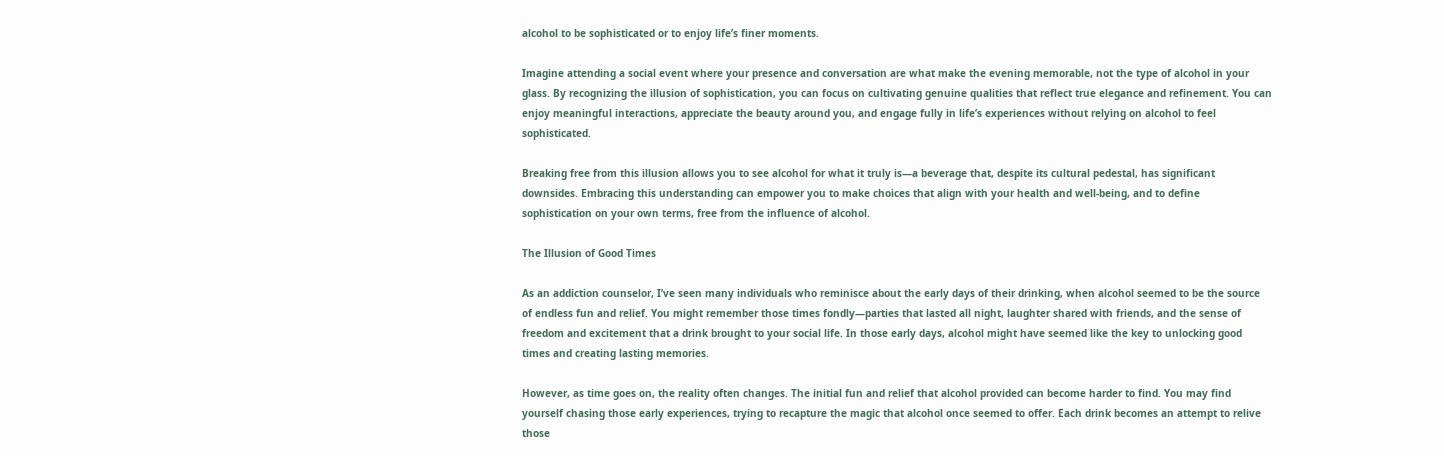alcohol to be sophisticated or to enjoy life’s finer moments.

Imagine attending a social event where your presence and conversation are what make the evening memorable, not the type of alcohol in your glass. By recognizing the illusion of sophistication, you can focus on cultivating genuine qualities that reflect true elegance and refinement. You can enjoy meaningful interactions, appreciate the beauty around you, and engage fully in life’s experiences without relying on alcohol to feel sophisticated.

Breaking free from this illusion allows you to see alcohol for what it truly is—a beverage that, despite its cultural pedestal, has significant downsides. Embracing this understanding can empower you to make choices that align with your health and well-being, and to define sophistication on your own terms, free from the influence of alcohol.

The Illusion of Good Times

As an addiction counselor, I’ve seen many individuals who reminisce about the early days of their drinking, when alcohol seemed to be the source of endless fun and relief. You might remember those times fondly—parties that lasted all night, laughter shared with friends, and the sense of freedom and excitement that a drink brought to your social life. In those early days, alcohol might have seemed like the key to unlocking good times and creating lasting memories.

However, as time goes on, the reality often changes. The initial fun and relief that alcohol provided can become harder to find. You may find yourself chasing those early experiences, trying to recapture the magic that alcohol once seemed to offer. Each drink becomes an attempt to relive those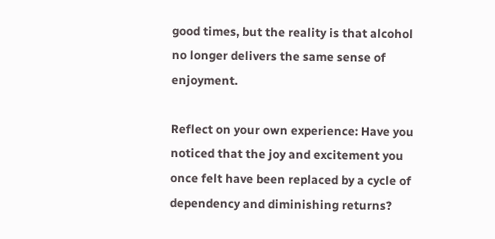good times, but the reality is that alcohol no longer delivers the same sense of enjoyment.

Reflect on your own experience: Have you noticed that the joy and excitement you once felt have been replaced by a cycle of dependency and diminishing returns?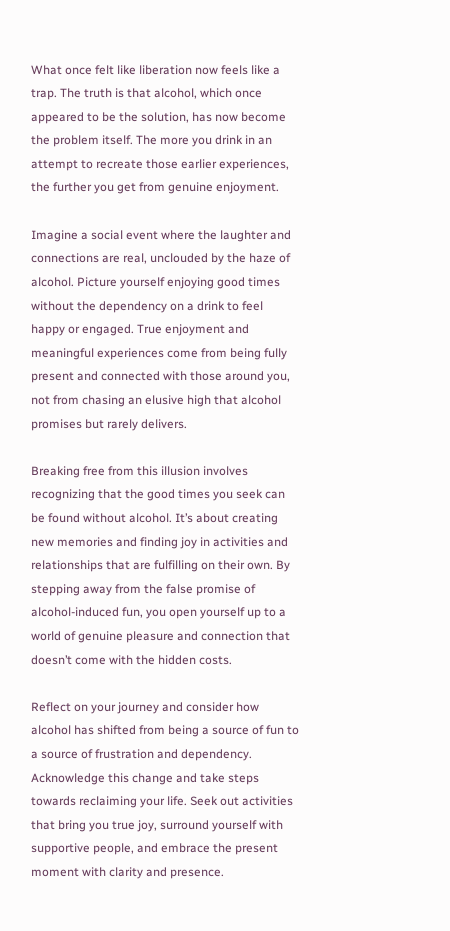What once felt like liberation now feels like a trap. The truth is that alcohol, which once appeared to be the solution, has now become the problem itself. The more you drink in an attempt to recreate those earlier experiences, the further you get from genuine enjoyment.

Imagine a social event where the laughter and connections are real, unclouded by the haze of alcohol. Picture yourself enjoying good times without the dependency on a drink to feel happy or engaged. True enjoyment and meaningful experiences come from being fully present and connected with those around you, not from chasing an elusive high that alcohol promises but rarely delivers.

Breaking free from this illusion involves recognizing that the good times you seek can be found without alcohol. It’s about creating new memories and finding joy in activities and relationships that are fulfilling on their own. By stepping away from the false promise of alcohol-induced fun, you open yourself up to a world of genuine pleasure and connection that doesn’t come with the hidden costs.

Reflect on your journey and consider how alcohol has shifted from being a source of fun to a source of frustration and dependency. Acknowledge this change and take steps towards reclaiming your life. Seek out activities that bring you true joy, surround yourself with supportive people, and embrace the present moment with clarity and presence.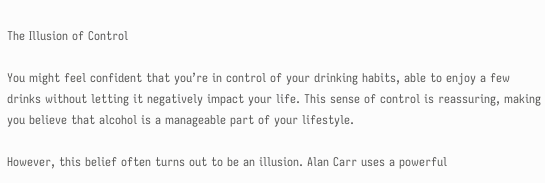The Illusion of Control

You might feel confident that you’re in control of your drinking habits, able to enjoy a few drinks without letting it negatively impact your life. This sense of control is reassuring, making you believe that alcohol is a manageable part of your lifestyle.

However, this belief often turns out to be an illusion. Alan Carr uses a powerful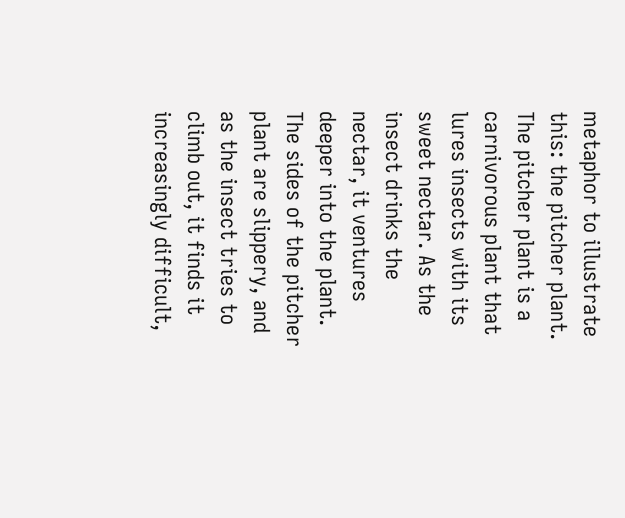metaphor to illustrate this: the pitcher plant. The pitcher plant is a carnivorous plant that lures insects with its sweet nectar. As the insect drinks the nectar, it ventures deeper into the plant. The sides of the pitcher plant are slippery, and as the insect tries to climb out, it finds it increasingly difficult,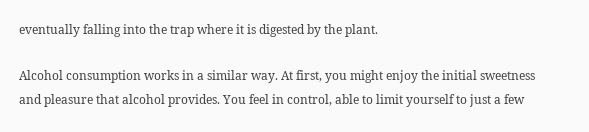eventually falling into the trap where it is digested by the plant.

Alcohol consumption works in a similar way. At first, you might enjoy the initial sweetness and pleasure that alcohol provides. You feel in control, able to limit yourself to just a few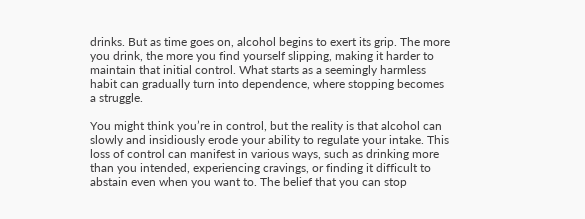drinks. But as time goes on, alcohol begins to exert its grip. The more you drink, the more you find yourself slipping, making it harder to maintain that initial control. What starts as a seemingly harmless habit can gradually turn into dependence, where stopping becomes a struggle.

You might think you’re in control, but the reality is that alcohol can slowly and insidiously erode your ability to regulate your intake. This loss of control can manifest in various ways, such as drinking more than you intended, experiencing cravings, or finding it difficult to abstain even when you want to. The belief that you can stop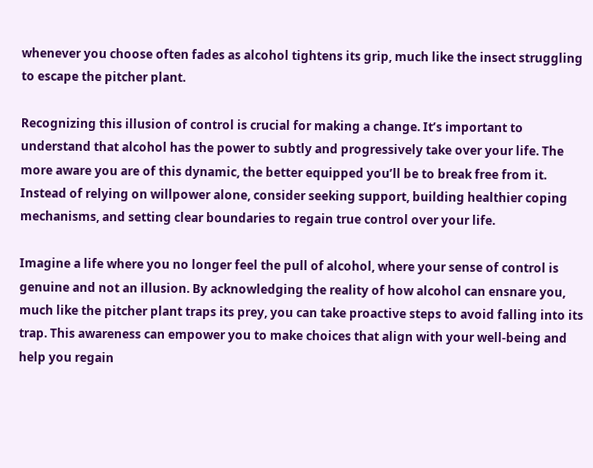whenever you choose often fades as alcohol tightens its grip, much like the insect struggling to escape the pitcher plant.

Recognizing this illusion of control is crucial for making a change. It’s important to understand that alcohol has the power to subtly and progressively take over your life. The more aware you are of this dynamic, the better equipped you’ll be to break free from it. Instead of relying on willpower alone, consider seeking support, building healthier coping mechanisms, and setting clear boundaries to regain true control over your life.

Imagine a life where you no longer feel the pull of alcohol, where your sense of control is genuine and not an illusion. By acknowledging the reality of how alcohol can ensnare you, much like the pitcher plant traps its prey, you can take proactive steps to avoid falling into its trap. This awareness can empower you to make choices that align with your well-being and help you regain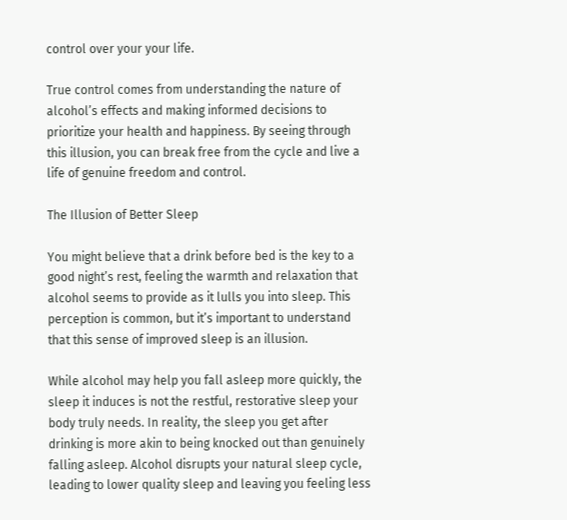control over your your life.

True control comes from understanding the nature of alcohol’s effects and making informed decisions to prioritize your health and happiness. By seeing through this illusion, you can break free from the cycle and live a life of genuine freedom and control.

The Illusion of Better Sleep

You might believe that a drink before bed is the key to a good night’s rest, feeling the warmth and relaxation that alcohol seems to provide as it lulls you into sleep. This perception is common, but it’s important to understand that this sense of improved sleep is an illusion.

While alcohol may help you fall asleep more quickly, the sleep it induces is not the restful, restorative sleep your body truly needs. In reality, the sleep you get after drinking is more akin to being knocked out than genuinely falling asleep. Alcohol disrupts your natural sleep cycle, leading to lower quality sleep and leaving you feeling less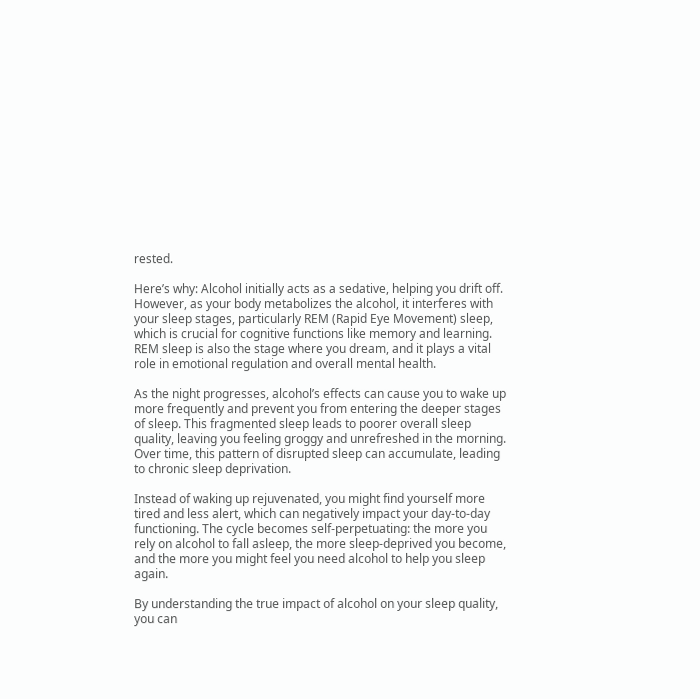rested.

Here’s why: Alcohol initially acts as a sedative, helping you drift off. However, as your body metabolizes the alcohol, it interferes with your sleep stages, particularly REM (Rapid Eye Movement) sleep, which is crucial for cognitive functions like memory and learning. REM sleep is also the stage where you dream, and it plays a vital role in emotional regulation and overall mental health.

As the night progresses, alcohol’s effects can cause you to wake up more frequently and prevent you from entering the deeper stages of sleep. This fragmented sleep leads to poorer overall sleep quality, leaving you feeling groggy and unrefreshed in the morning. Over time, this pattern of disrupted sleep can accumulate, leading to chronic sleep deprivation.

Instead of waking up rejuvenated, you might find yourself more tired and less alert, which can negatively impact your day-to-day functioning. The cycle becomes self-perpetuating: the more you rely on alcohol to fall asleep, the more sleep-deprived you become, and the more you might feel you need alcohol to help you sleep again.

By understanding the true impact of alcohol on your sleep quality, you can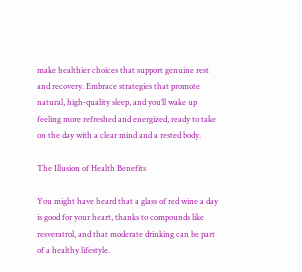make healthier choices that support genuine rest and recovery. Embrace strategies that promote natural, high-quality sleep, and you’ll wake up feeling more refreshed and energized, ready to take on the day with a clear mind and a rested body.

The Illusion of Health Benefits

You might have heard that a glass of red wine a day is good for your heart, thanks to compounds like resveratrol, and that moderate drinking can be part of a healthy lifestyle.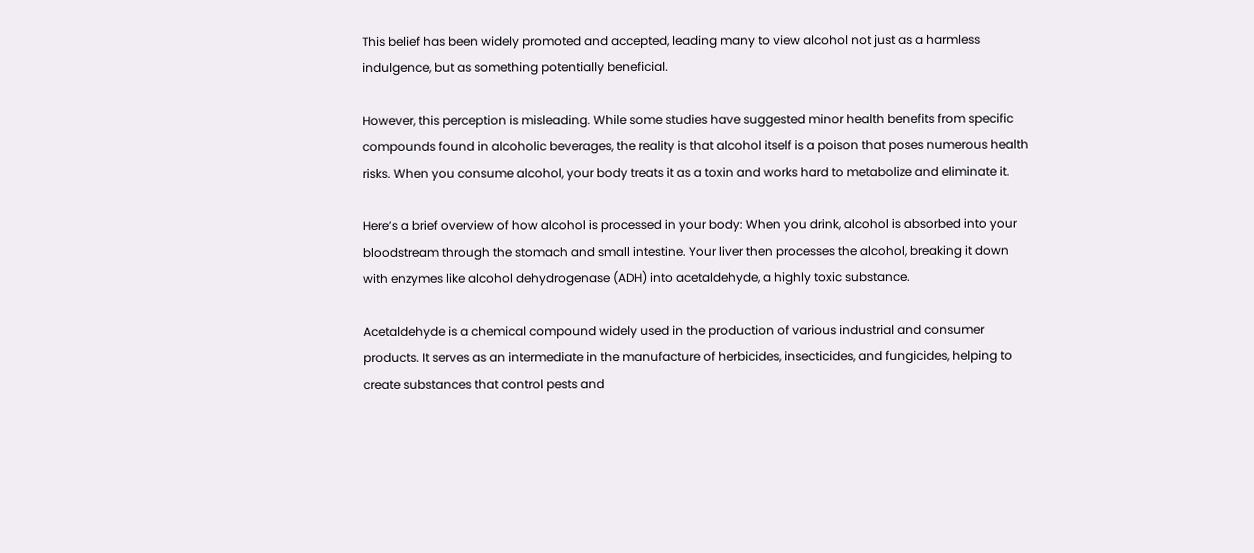This belief has been widely promoted and accepted, leading many to view alcohol not just as a harmless indulgence, but as something potentially beneficial.

However, this perception is misleading. While some studies have suggested minor health benefits from specific compounds found in alcoholic beverages, the reality is that alcohol itself is a poison that poses numerous health risks. When you consume alcohol, your body treats it as a toxin and works hard to metabolize and eliminate it.

Here’s a brief overview of how alcohol is processed in your body: When you drink, alcohol is absorbed into your bloodstream through the stomach and small intestine. Your liver then processes the alcohol, breaking it down with enzymes like alcohol dehydrogenase (ADH) into acetaldehyde, a highly toxic substance.

Acetaldehyde is a chemical compound widely used in the production of various industrial and consumer products. It serves as an intermediate in the manufacture of herbicides, insecticides, and fungicides, helping to create substances that control pests and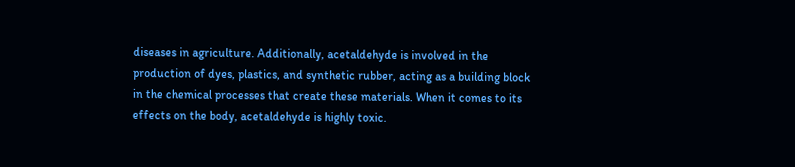diseases in agriculture. Additionally, acetaldehyde is involved in the production of dyes, plastics, and synthetic rubber, acting as a building block in the chemical processes that create these materials. When it comes to its effects on the body, acetaldehyde is highly toxic.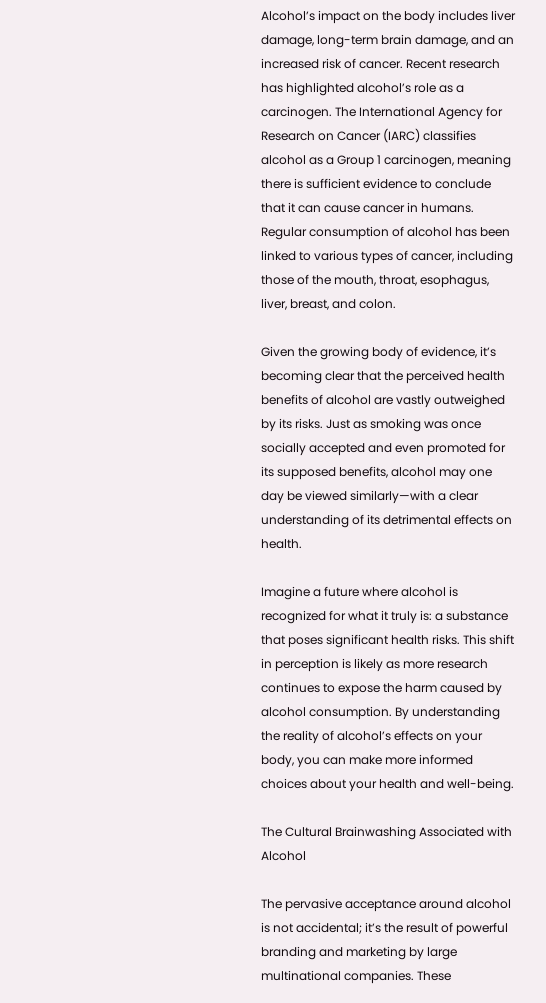Alcohol’s impact on the body includes liver damage, long-term brain damage, and an increased risk of cancer. Recent research has highlighted alcohol’s role as a carcinogen. The International Agency for Research on Cancer (IARC) classifies alcohol as a Group 1 carcinogen, meaning there is sufficient evidence to conclude that it can cause cancer in humans. Regular consumption of alcohol has been linked to various types of cancer, including those of the mouth, throat, esophagus, liver, breast, and colon.

Given the growing body of evidence, it’s becoming clear that the perceived health benefits of alcohol are vastly outweighed by its risks. Just as smoking was once socially accepted and even promoted for its supposed benefits, alcohol may one day be viewed similarly—with a clear understanding of its detrimental effects on health.

Imagine a future where alcohol is recognized for what it truly is: a substance that poses significant health risks. This shift in perception is likely as more research continues to expose the harm caused by alcohol consumption. By understanding the reality of alcohol’s effects on your body, you can make more informed choices about your health and well-being.

The Cultural Brainwashing Associated with Alcohol

The pervasive acceptance around alcohol is not accidental; it’s the result of powerful branding and marketing by large multinational companies. These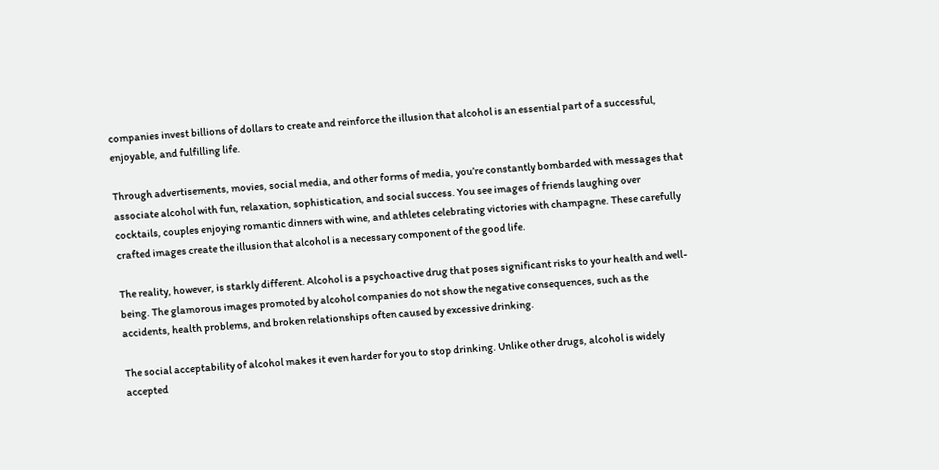companies invest billions of dollars to create and reinforce the illusion that alcohol is an essential part of a successful, enjoyable, and fulfilling life.

Through advertisements, movies, social media, and other forms of media, you’re constantly bombarded with messages that associate alcohol with fun, relaxation, sophistication, and social success. You see images of friends laughing over cocktails, couples enjoying romantic dinners with wine, and athletes celebrating victories with champagne. These carefully crafted images create the illusion that alcohol is a necessary component of the good life.

The reality, however, is starkly different. Alcohol is a psychoactive drug that poses significant risks to your health and well-being. The glamorous images promoted by alcohol companies do not show the negative consequences, such as the accidents, health problems, and broken relationships often caused by excessive drinking.

The social acceptability of alcohol makes it even harder for you to stop drinking. Unlike other drugs, alcohol is widely accepted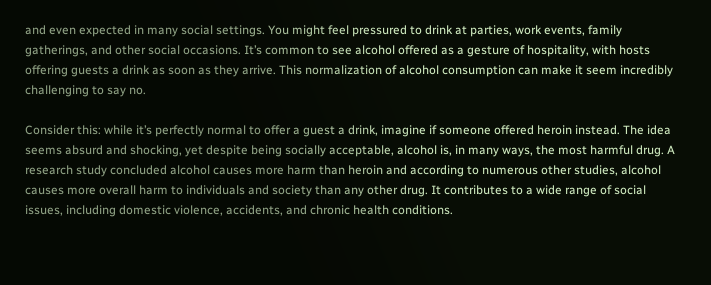and even expected in many social settings. You might feel pressured to drink at parties, work events, family gatherings, and other social occasions. It’s common to see alcohol offered as a gesture of hospitality, with hosts offering guests a drink as soon as they arrive. This normalization of alcohol consumption can make it seem incredibly challenging to say no.

Consider this: while it’s perfectly normal to offer a guest a drink, imagine if someone offered heroin instead. The idea seems absurd and shocking, yet despite being socially acceptable, alcohol is, in many ways, the most harmful drug. A research study concluded alcohol causes more harm than heroin and according to numerous other studies, alcohol causes more overall harm to individuals and society than any other drug. It contributes to a wide range of social issues, including domestic violence, accidents, and chronic health conditions.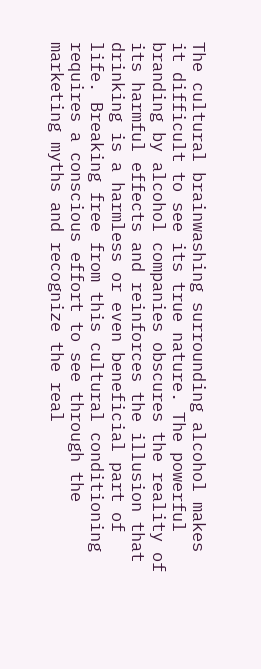The cultural brainwashing surrounding alcohol makes it difficult to see its true nature. The powerful branding by alcohol companies obscures the reality of its harmful effects and reinforces the illusion that drinking is a harmless or even beneficial part of life. Breaking free from this cultural conditioning requires a conscious effort to see through the marketing myths and recognize the real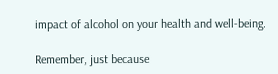impact of alcohol on your health and well-being.

Remember, just because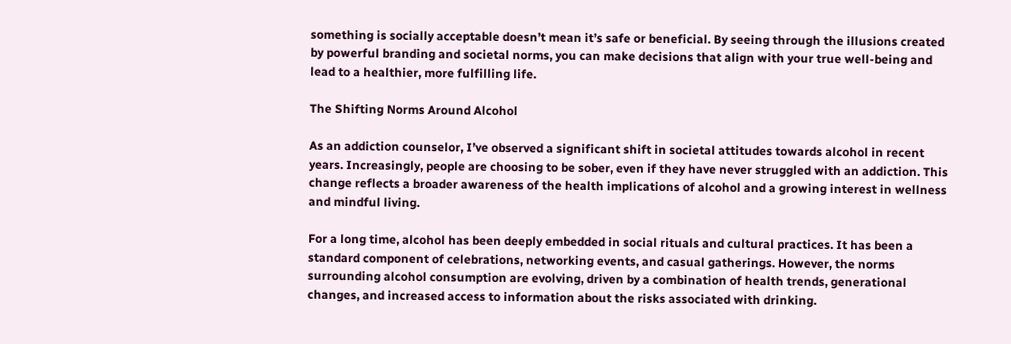something is socially acceptable doesn’t mean it’s safe or beneficial. By seeing through the illusions created by powerful branding and societal norms, you can make decisions that align with your true well-being and lead to a healthier, more fulfilling life.

The Shifting Norms Around Alcohol

As an addiction counselor, I’ve observed a significant shift in societal attitudes towards alcohol in recent years. Increasingly, people are choosing to be sober, even if they have never struggled with an addiction. This change reflects a broader awareness of the health implications of alcohol and a growing interest in wellness and mindful living.

For a long time, alcohol has been deeply embedded in social rituals and cultural practices. It has been a standard component of celebrations, networking events, and casual gatherings. However, the norms surrounding alcohol consumption are evolving, driven by a combination of health trends, generational changes, and increased access to information about the risks associated with drinking.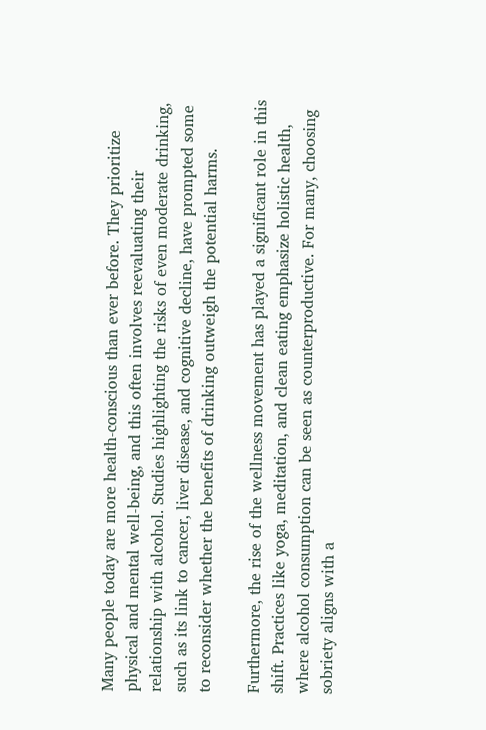Many people today are more health-conscious than ever before. They prioritize physical and mental well-being, and this often involves reevaluating their relationship with alcohol. Studies highlighting the risks of even moderate drinking, such as its link to cancer, liver disease, and cognitive decline, have prompted some to reconsider whether the benefits of drinking outweigh the potential harms.

Furthermore, the rise of the wellness movement has played a significant role in this shift. Practices like yoga, meditation, and clean eating emphasize holistic health, where alcohol consumption can be seen as counterproductive. For many, choosing sobriety aligns with a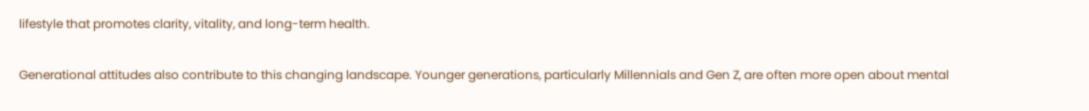lifestyle that promotes clarity, vitality, and long-term health.

Generational attitudes also contribute to this changing landscape. Younger generations, particularly Millennials and Gen Z, are often more open about mental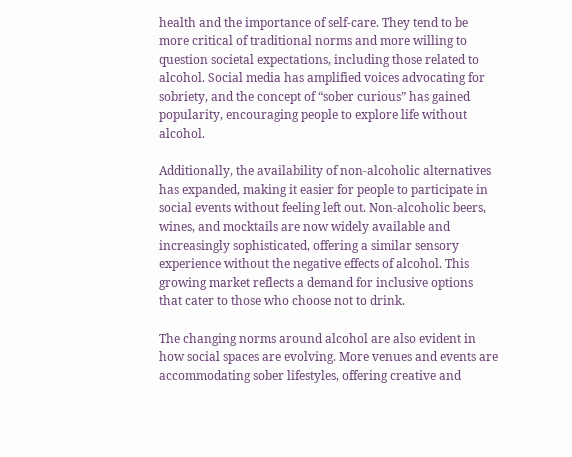health and the importance of self-care. They tend to be more critical of traditional norms and more willing to question societal expectations, including those related to alcohol. Social media has amplified voices advocating for sobriety, and the concept of “sober curious” has gained popularity, encouraging people to explore life without alcohol.

Additionally, the availability of non-alcoholic alternatives has expanded, making it easier for people to participate in social events without feeling left out. Non-alcoholic beers, wines, and mocktails are now widely available and increasingly sophisticated, offering a similar sensory experience without the negative effects of alcohol. This growing market reflects a demand for inclusive options that cater to those who choose not to drink.

The changing norms around alcohol are also evident in how social spaces are evolving. More venues and events are accommodating sober lifestyles, offering creative and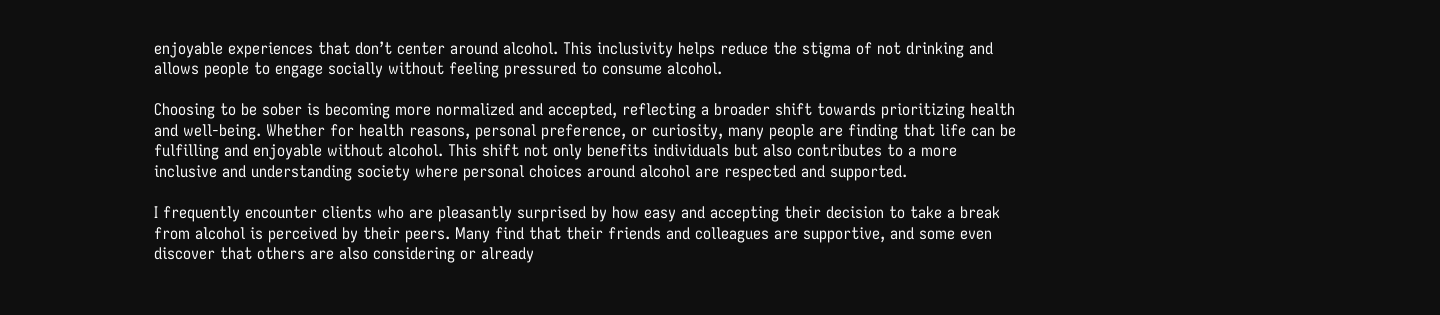enjoyable experiences that don’t center around alcohol. This inclusivity helps reduce the stigma of not drinking and allows people to engage socially without feeling pressured to consume alcohol.

Choosing to be sober is becoming more normalized and accepted, reflecting a broader shift towards prioritizing health and well-being. Whether for health reasons, personal preference, or curiosity, many people are finding that life can be fulfilling and enjoyable without alcohol. This shift not only benefits individuals but also contributes to a more inclusive and understanding society where personal choices around alcohol are respected and supported.

I frequently encounter clients who are pleasantly surprised by how easy and accepting their decision to take a break from alcohol is perceived by their peers. Many find that their friends and colleagues are supportive, and some even discover that others are also considering or already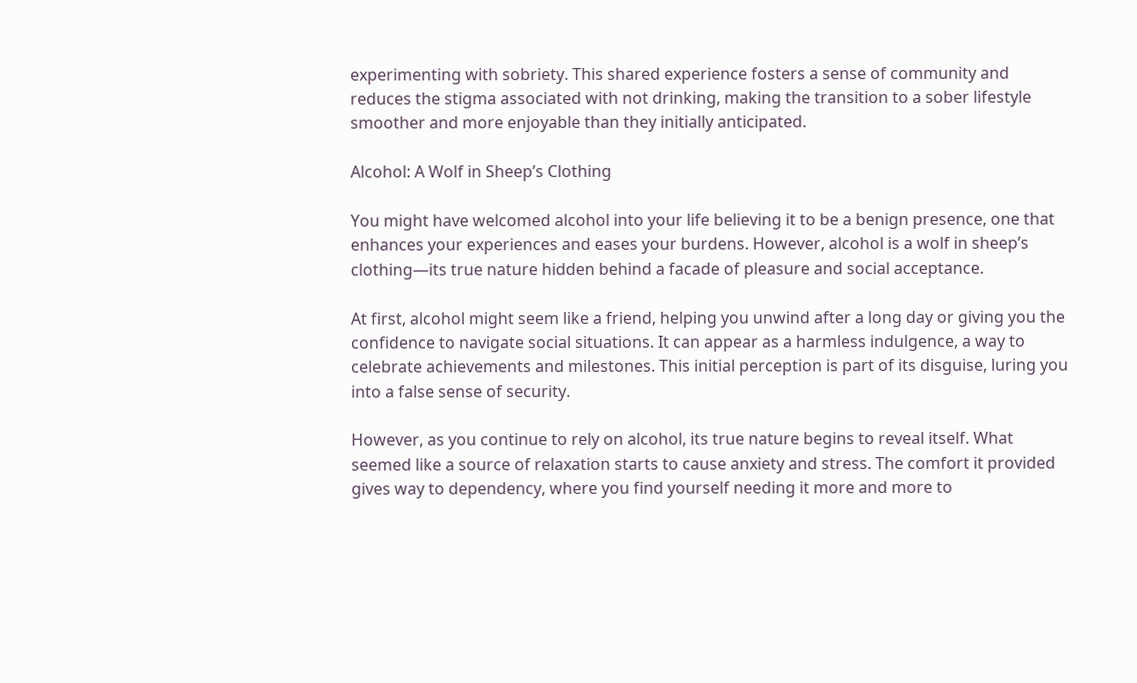experimenting with sobriety. This shared experience fosters a sense of community and reduces the stigma associated with not drinking, making the transition to a sober lifestyle smoother and more enjoyable than they initially anticipated.

Alcohol: A Wolf in Sheep’s Clothing

You might have welcomed alcohol into your life believing it to be a benign presence, one that enhances your experiences and eases your burdens. However, alcohol is a wolf in sheep’s clothing—its true nature hidden behind a facade of pleasure and social acceptance.

At first, alcohol might seem like a friend, helping you unwind after a long day or giving you the confidence to navigate social situations. It can appear as a harmless indulgence, a way to celebrate achievements and milestones. This initial perception is part of its disguise, luring you into a false sense of security.

However, as you continue to rely on alcohol, its true nature begins to reveal itself. What seemed like a source of relaxation starts to cause anxiety and stress. The comfort it provided gives way to dependency, where you find yourself needing it more and more to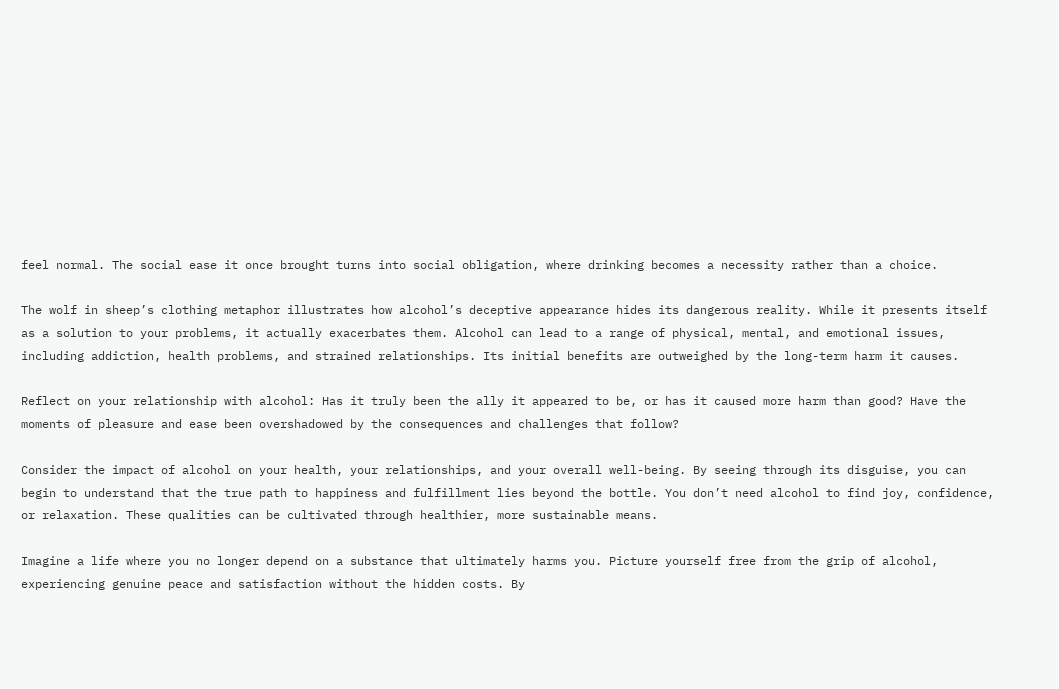feel normal. The social ease it once brought turns into social obligation, where drinking becomes a necessity rather than a choice.

The wolf in sheep’s clothing metaphor illustrates how alcohol’s deceptive appearance hides its dangerous reality. While it presents itself as a solution to your problems, it actually exacerbates them. Alcohol can lead to a range of physical, mental, and emotional issues, including addiction, health problems, and strained relationships. Its initial benefits are outweighed by the long-term harm it causes.

Reflect on your relationship with alcohol: Has it truly been the ally it appeared to be, or has it caused more harm than good? Have the moments of pleasure and ease been overshadowed by the consequences and challenges that follow?

Consider the impact of alcohol on your health, your relationships, and your overall well-being. By seeing through its disguise, you can begin to understand that the true path to happiness and fulfillment lies beyond the bottle. You don’t need alcohol to find joy, confidence, or relaxation. These qualities can be cultivated through healthier, more sustainable means.

Imagine a life where you no longer depend on a substance that ultimately harms you. Picture yourself free from the grip of alcohol, experiencing genuine peace and satisfaction without the hidden costs. By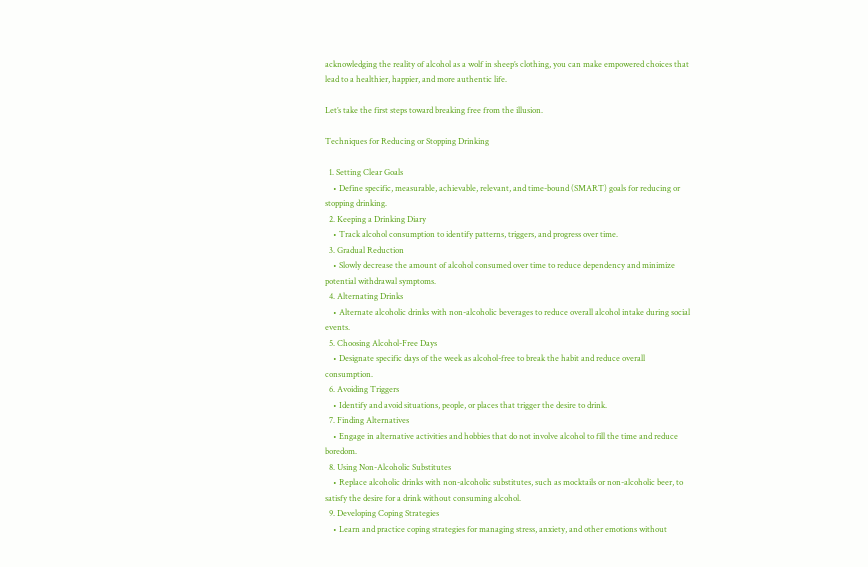acknowledging the reality of alcohol as a wolf in sheep’s clothing, you can make empowered choices that lead to a healthier, happier, and more authentic life.

Let’s take the first steps toward breaking free from the illusion.

Techniques for Reducing or Stopping Drinking

  1. Setting Clear Goals
    • Define specific, measurable, achievable, relevant, and time-bound (SMART) goals for reducing or stopping drinking.
  2. Keeping a Drinking Diary
    • Track alcohol consumption to identify patterns, triggers, and progress over time.
  3. Gradual Reduction
    • Slowly decrease the amount of alcohol consumed over time to reduce dependency and minimize potential withdrawal symptoms.
  4. Alternating Drinks
    • Alternate alcoholic drinks with non-alcoholic beverages to reduce overall alcohol intake during social events.
  5. Choosing Alcohol-Free Days
    • Designate specific days of the week as alcohol-free to break the habit and reduce overall consumption.
  6. Avoiding Triggers
    • Identify and avoid situations, people, or places that trigger the desire to drink.
  7. Finding Alternatives
    • Engage in alternative activities and hobbies that do not involve alcohol to fill the time and reduce boredom.
  8. Using Non-Alcoholic Substitutes
    • Replace alcoholic drinks with non-alcoholic substitutes, such as mocktails or non-alcoholic beer, to satisfy the desire for a drink without consuming alcohol.
  9. Developing Coping Strategies
    • Learn and practice coping strategies for managing stress, anxiety, and other emotions without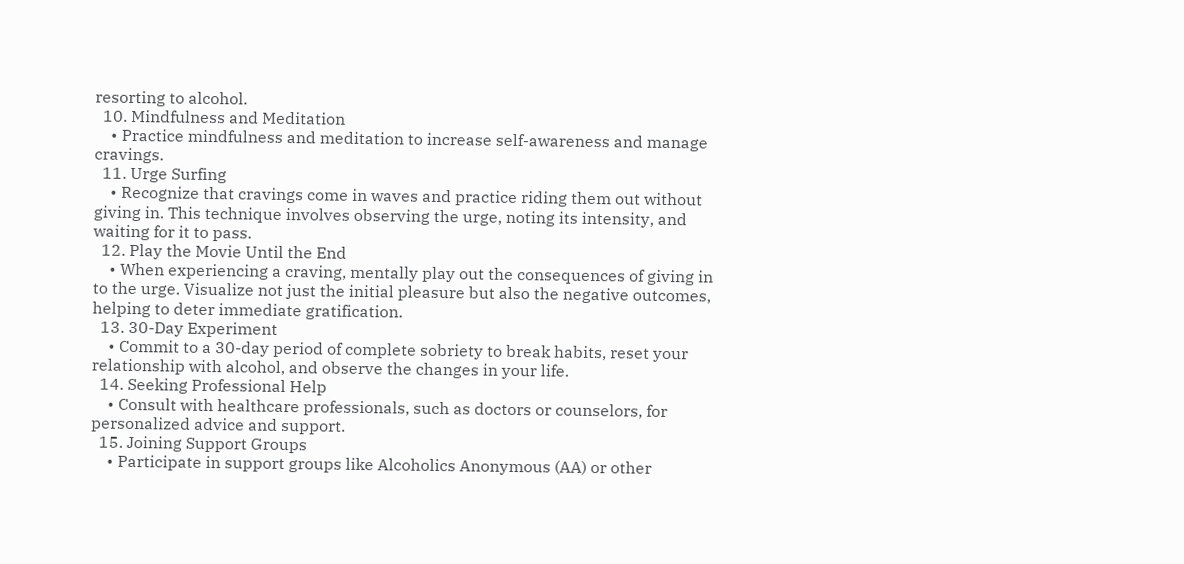resorting to alcohol.
  10. Mindfulness and Meditation
    • Practice mindfulness and meditation to increase self-awareness and manage cravings.
  11. Urge Surfing
    • Recognize that cravings come in waves and practice riding them out without giving in. This technique involves observing the urge, noting its intensity, and waiting for it to pass.
  12. Play the Movie Until the End
    • When experiencing a craving, mentally play out the consequences of giving in to the urge. Visualize not just the initial pleasure but also the negative outcomes, helping to deter immediate gratification.
  13. 30-Day Experiment
    • Commit to a 30-day period of complete sobriety to break habits, reset your relationship with alcohol, and observe the changes in your life.
  14. Seeking Professional Help
    • Consult with healthcare professionals, such as doctors or counselors, for personalized advice and support.
  15. Joining Support Groups
    • Participate in support groups like Alcoholics Anonymous (AA) or other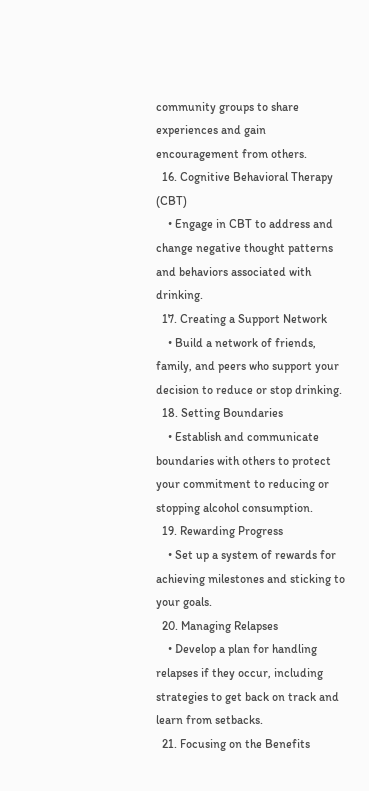community groups to share experiences and gain encouragement from others.
  16. Cognitive Behavioral Therapy (CBT)
    • Engage in CBT to address and change negative thought patterns and behaviors associated with drinking.
  17. Creating a Support Network
    • Build a network of friends, family, and peers who support your decision to reduce or stop drinking.
  18. Setting Boundaries
    • Establish and communicate boundaries with others to protect your commitment to reducing or stopping alcohol consumption.
  19. Rewarding Progress
    • Set up a system of rewards for achieving milestones and sticking to your goals.
  20. Managing Relapses
    • Develop a plan for handling relapses if they occur, including strategies to get back on track and learn from setbacks.
  21. Focusing on the Benefits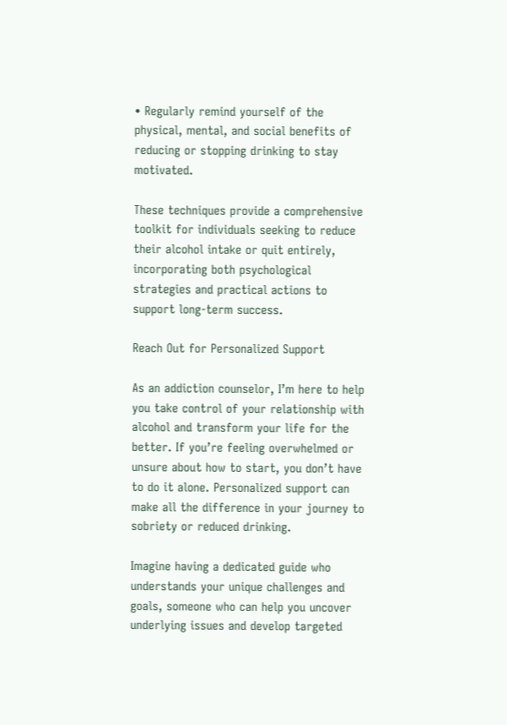• Regularly remind yourself of the physical, mental, and social benefits of reducing or stopping drinking to stay motivated.

These techniques provide a comprehensive toolkit for individuals seeking to reduce their alcohol intake or quit entirely, incorporating both psychological strategies and practical actions to support long-term success.

Reach Out for Personalized Support

As an addiction counselor, I’m here to help you take control of your relationship with alcohol and transform your life for the better. If you’re feeling overwhelmed or unsure about how to start, you don’t have to do it alone. Personalized support can make all the difference in your journey to sobriety or reduced drinking.

Imagine having a dedicated guide who understands your unique challenges and goals, someone who can help you uncover underlying issues and develop targeted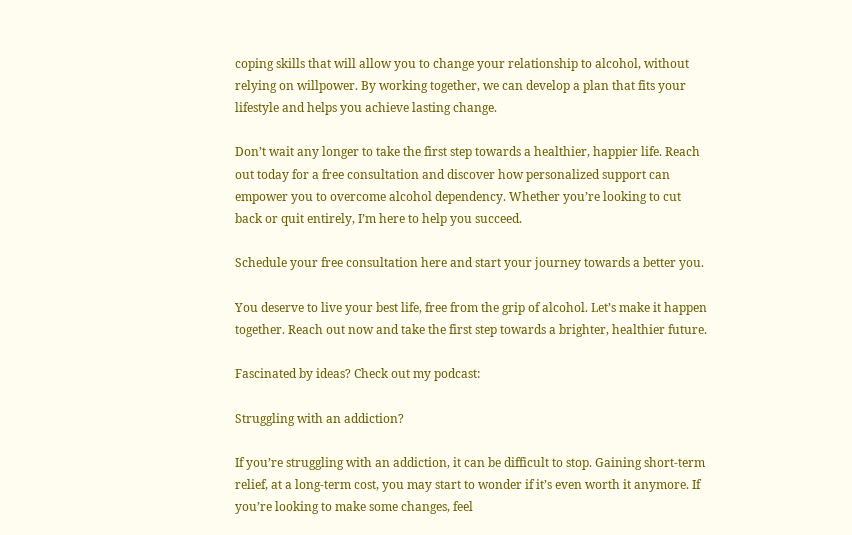coping skills that will allow you to change your relationship to alcohol, without relying on willpower. By working together, we can develop a plan that fits your lifestyle and helps you achieve lasting change.

Don’t wait any longer to take the first step towards a healthier, happier life. Reach out today for a free consultation and discover how personalized support can empower you to overcome alcohol dependency. Whether you’re looking to cut back or quit entirely, I’m here to help you succeed.

Schedule your free consultation here and start your journey towards a better you.

You deserve to live your best life, free from the grip of alcohol. Let’s make it happen together. Reach out now and take the first step towards a brighter, healthier future.

Fascinated by ideas? Check out my podcast:

Struggling with an addiction?

If you’re struggling with an addiction, it can be difficult to stop. Gaining short-term relief, at a long-term cost, you may start to wonder if it’s even worth it anymore. If you’re looking to make some changes, feel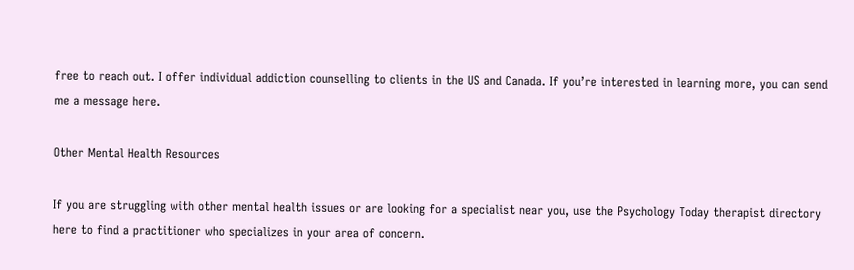free to reach out. I offer individual addiction counselling to clients in the US and Canada. If you’re interested in learning more, you can send me a message here.

Other Mental Health Resources

If you are struggling with other mental health issues or are looking for a specialist near you, use the Psychology Today therapist directory here to find a practitioner who specializes in your area of concern.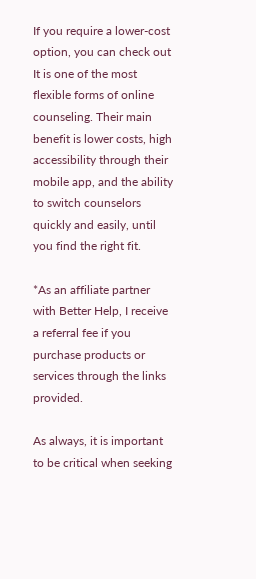If you require a lower-cost option, you can check out It is one of the most flexible forms of online counseling. Their main benefit is lower costs, high accessibility through their mobile app, and the ability to switch counselors quickly and easily, until you find the right fit.

*As an affiliate partner with Better Help, I receive a referral fee if you purchase products or services through the links provided.

As always, it is important to be critical when seeking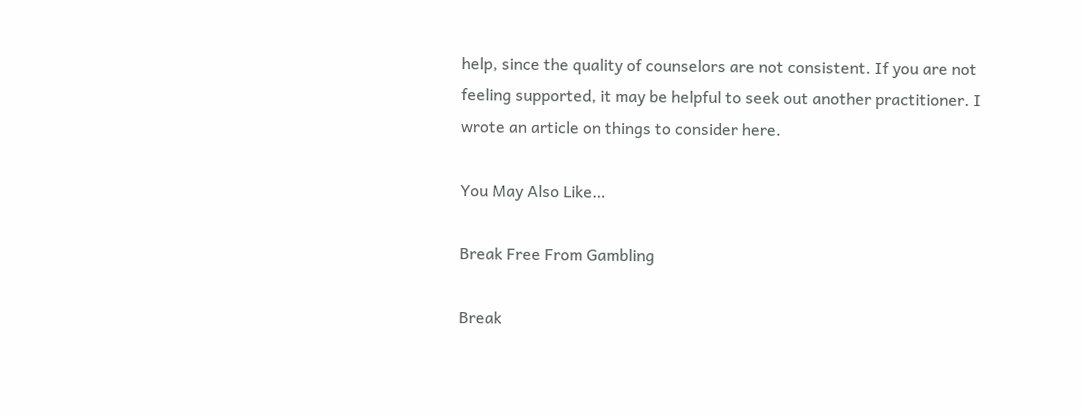help, since the quality of counselors are not consistent. If you are not feeling supported, it may be helpful to seek out another practitioner. I wrote an article on things to consider here.

You May Also Like…

Break Free From Gambling

Break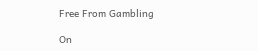Free From Gambling

On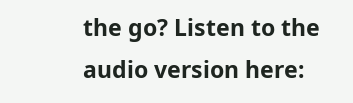the go? Listen to the audio version here: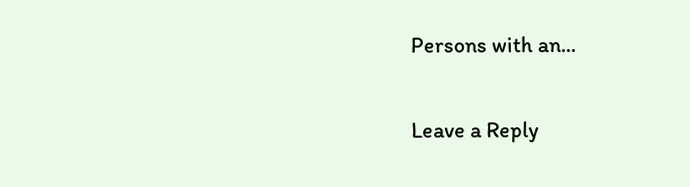Persons with an...


Leave a Reply